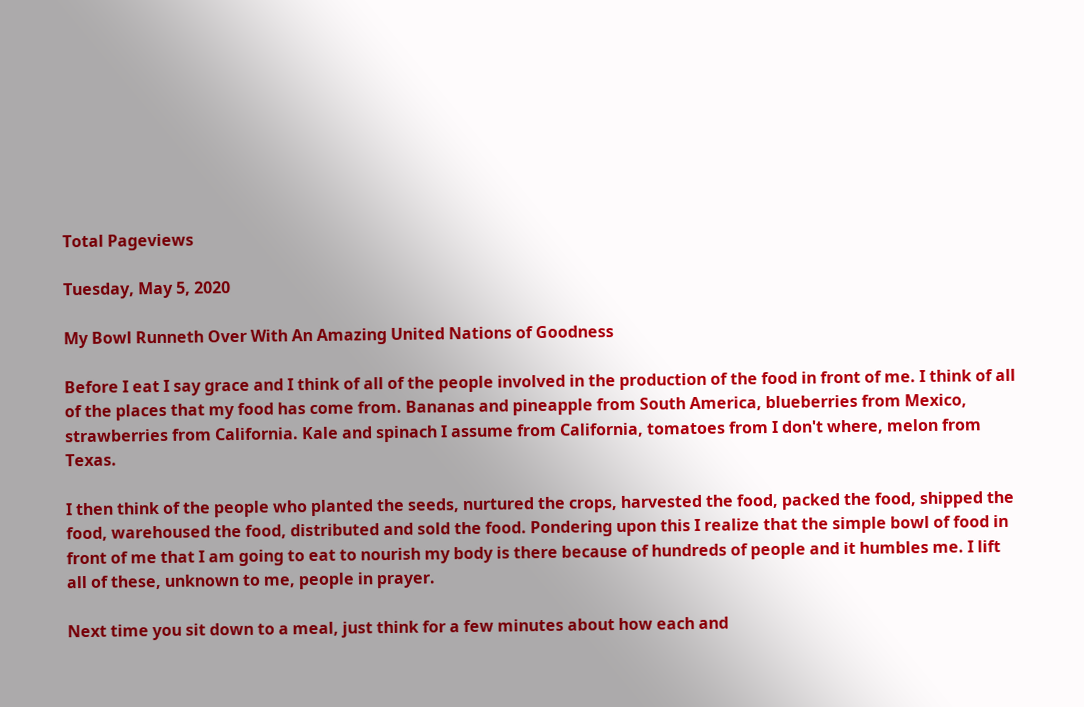Total Pageviews

Tuesday, May 5, 2020

My Bowl Runneth Over With An Amazing United Nations of Goodness

Before I eat I say grace and I think of all of the people involved in the production of the food in front of me. I think of all of the places that my food has come from. Bananas and pineapple from South America, blueberries from Mexico, strawberries from California. Kale and spinach I assume from California, tomatoes from I don't where, melon from Texas.

I then think of the people who planted the seeds, nurtured the crops, harvested the food, packed the food, shipped the food, warehoused the food, distributed and sold the food. Pondering upon this I realize that the simple bowl of food in front of me that I am going to eat to nourish my body is there because of hundreds of people and it humbles me. I lift all of these, unknown to me, people in prayer.

Next time you sit down to a meal, just think for a few minutes about how each and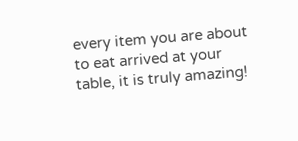every item you are about to eat arrived at your table, it is truly amazing!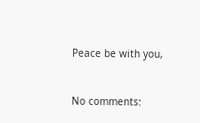Peace be with you,


No comments: